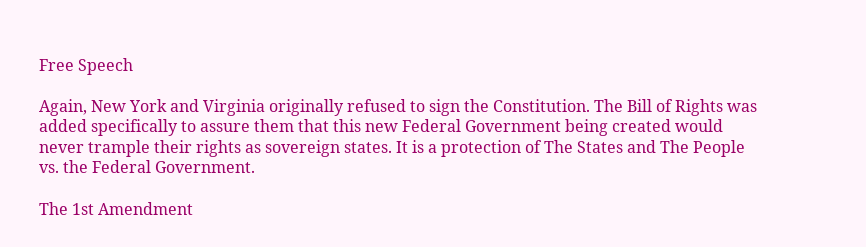Free Speech

Again, New York and Virginia originally refused to sign the Constitution. The Bill of Rights was added specifically to assure them that this new Federal Government being created would never trample their rights as sovereign states. It is a protection of The States and The People vs. the Federal Government.

The 1st Amendment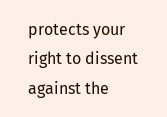protects your right to dissent against the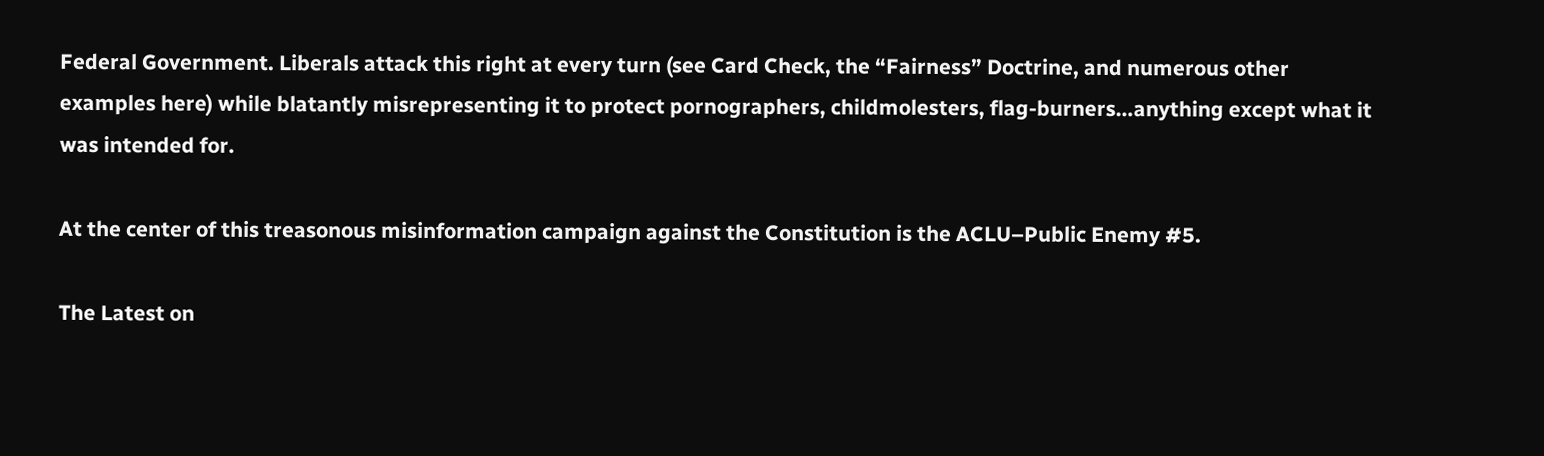Federal Government. Liberals attack this right at every turn (see Card Check, the “Fairness” Doctrine, and numerous other examples here) while blatantly misrepresenting it to protect pornographers, childmolesters, flag-burners…anything except what it was intended for.

At the center of this treasonous misinformation campaign against the Constitution is the ACLU–Public Enemy #5.

The Latest on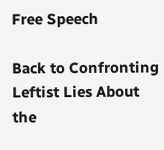Free Speech

Back to Confronting Leftist Lies About the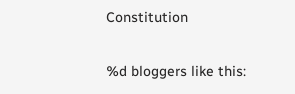Constitution

%d bloggers like this: